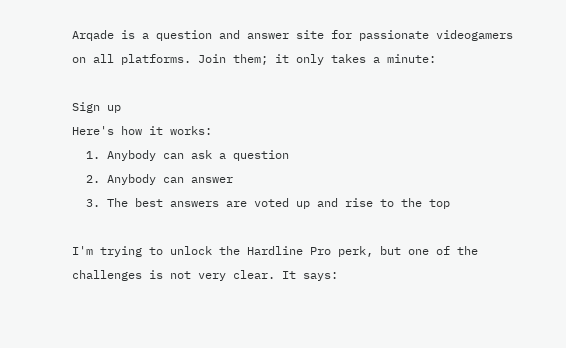Arqade is a question and answer site for passionate videogamers on all platforms. Join them; it only takes a minute:

Sign up
Here's how it works:
  1. Anybody can ask a question
  2. Anybody can answer
  3. The best answers are voted up and rise to the top

I'm trying to unlock the Hardline Pro perk, but one of the challenges is not very clear. It says: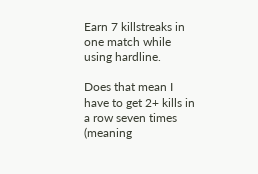Earn 7 killstreaks in one match while using hardline.

Does that mean I have to get 2+ kills in a row seven times (meaning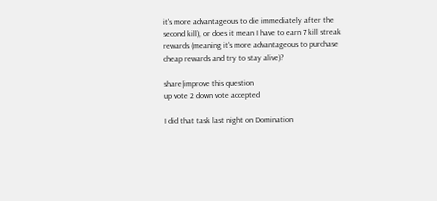it's more advantageous to die immediately after the second kill), or does it mean I have to earn 7 kill streak rewards (meaning it's more advantageous to purchase cheap rewards and try to stay alive)?

share|improve this question
up vote 2 down vote accepted

I did that task last night on Domination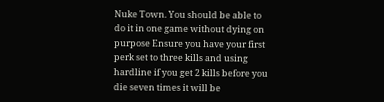Nuke Town. You should be able to do it in one game without dying on purpose Ensure you have your first perk set to three kills and using hardline if you get 2 kills before you die seven times it will be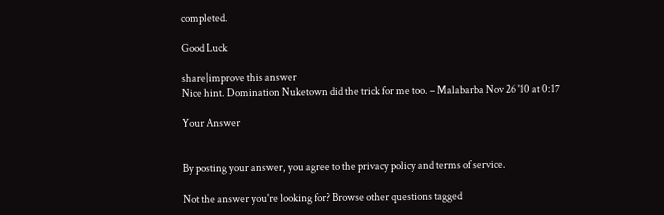completed.

Good Luck

share|improve this answer
Nice hint. Domination Nuketown did the trick for me too. – Malabarba Nov 26 '10 at 0:17

Your Answer


By posting your answer, you agree to the privacy policy and terms of service.

Not the answer you're looking for? Browse other questions tagged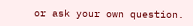or ask your own question.